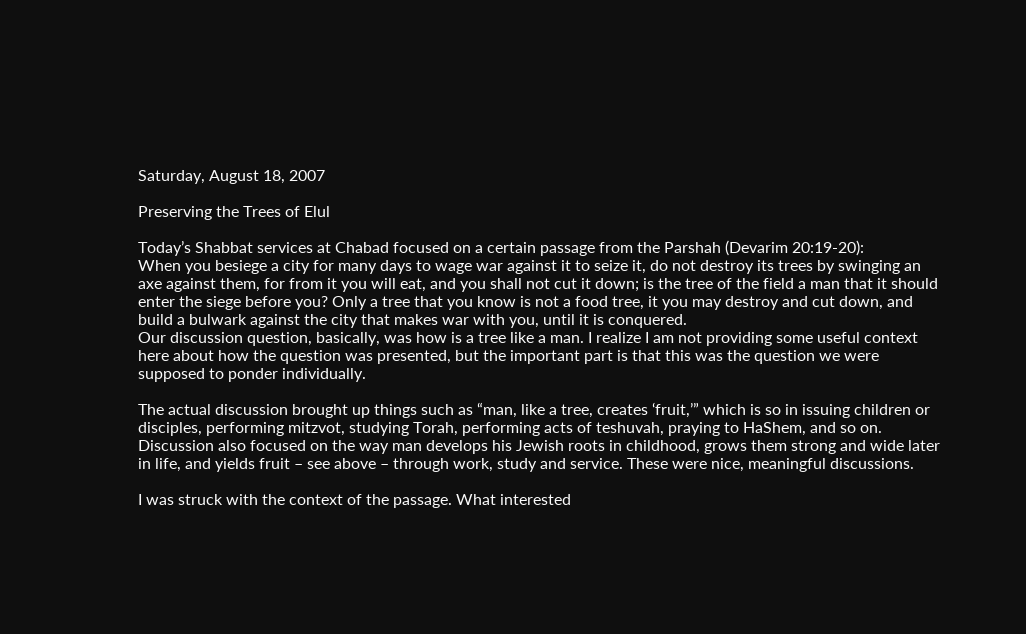Saturday, August 18, 2007

Preserving the Trees of Elul

Today’s Shabbat services at Chabad focused on a certain passage from the Parshah (Devarim 20:19-20):
When you besiege a city for many days to wage war against it to seize it, do not destroy its trees by swinging an axe against them, for from it you will eat, and you shall not cut it down; is the tree of the field a man that it should enter the siege before you? Only a tree that you know is not a food tree, it you may destroy and cut down, and build a bulwark against the city that makes war with you, until it is conquered.
Our discussion question, basically, was how is a tree like a man. I realize I am not providing some useful context here about how the question was presented, but the important part is that this was the question we were supposed to ponder individually.

The actual discussion brought up things such as “man, like a tree, creates ‘fruit,’” which is so in issuing children or disciples, performing mitzvot, studying Torah, performing acts of teshuvah, praying to HaShem, and so on. Discussion also focused on the way man develops his Jewish roots in childhood, grows them strong and wide later in life, and yields fruit – see above – through work, study and service. These were nice, meaningful discussions.

I was struck with the context of the passage. What interested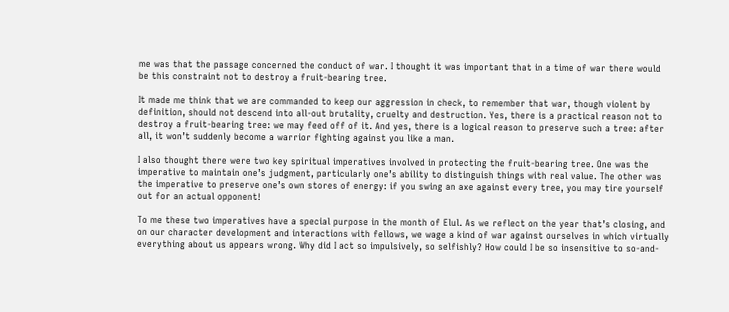me was that the passage concerned the conduct of war. I thought it was important that in a time of war there would be this constraint not to destroy a fruit-bearing tree.

It made me think that we are commanded to keep our aggression in check, to remember that war, though violent by definition, should not descend into all-out brutality, cruelty and destruction. Yes, there is a practical reason not to destroy a fruit-bearing tree: we may feed off of it. And yes, there is a logical reason to preserve such a tree: after all, it won’t suddenly become a warrior fighting against you like a man.

I also thought there were two key spiritual imperatives involved in protecting the fruit-bearing tree. One was the imperative to maintain one’s judgment, particularly one’s ability to distinguish things with real value. The other was the imperative to preserve one’s own stores of energy: if you swing an axe against every tree, you may tire yourself out for an actual opponent!

To me these two imperatives have a special purpose in the month of Elul. As we reflect on the year that’s closing, and on our character development and interactions with fellows, we wage a kind of war against ourselves in which virtually everything about us appears wrong. Why did I act so impulsively, so selfishly? How could I be so insensitive to so-and-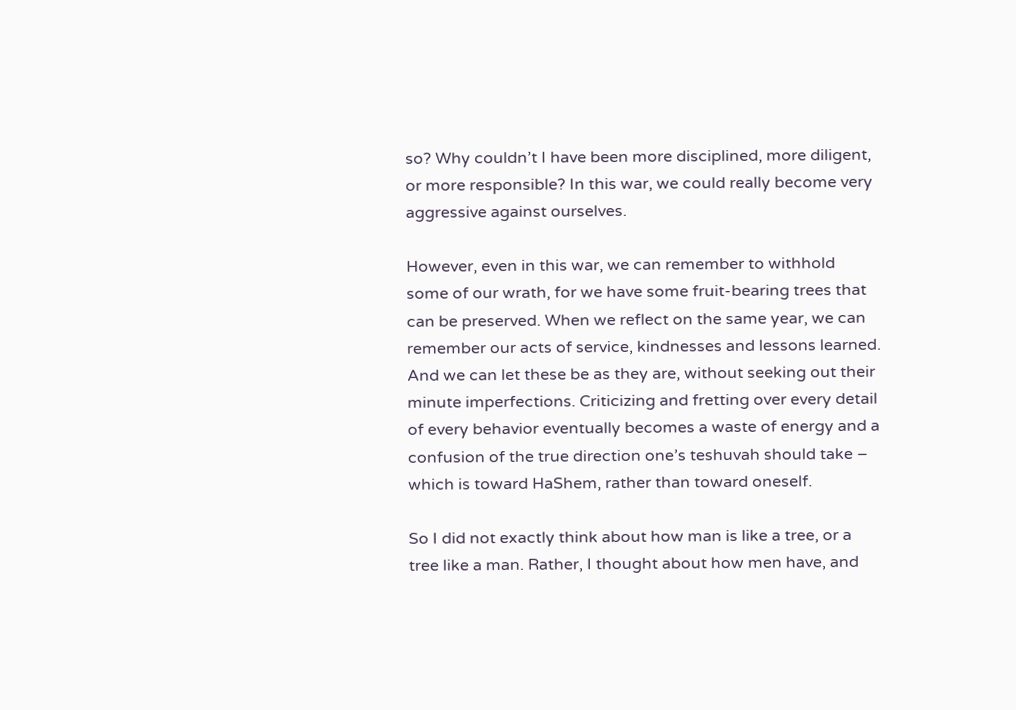so? Why couldn’t I have been more disciplined, more diligent, or more responsible? In this war, we could really become very aggressive against ourselves.

However, even in this war, we can remember to withhold some of our wrath, for we have some fruit-bearing trees that can be preserved. When we reflect on the same year, we can remember our acts of service, kindnesses and lessons learned. And we can let these be as they are, without seeking out their minute imperfections. Criticizing and fretting over every detail of every behavior eventually becomes a waste of energy and a confusion of the true direction one’s teshuvah should take – which is toward HaShem, rather than toward oneself.

So I did not exactly think about how man is like a tree, or a tree like a man. Rather, I thought about how men have, and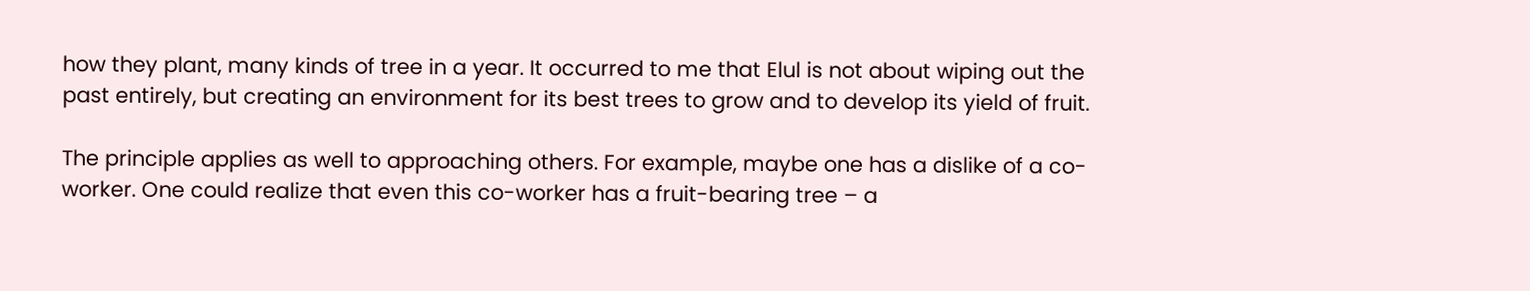how they plant, many kinds of tree in a year. It occurred to me that Elul is not about wiping out the past entirely, but creating an environment for its best trees to grow and to develop its yield of fruit.

The principle applies as well to approaching others. For example, maybe one has a dislike of a co-worker. One could realize that even this co-worker has a fruit-bearing tree – a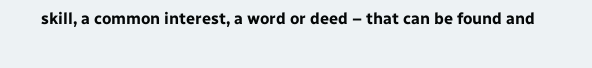skill, a common interest, a word or deed – that can be found and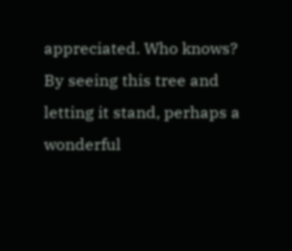appreciated. Who knows? By seeing this tree and letting it stand, perhaps a wonderful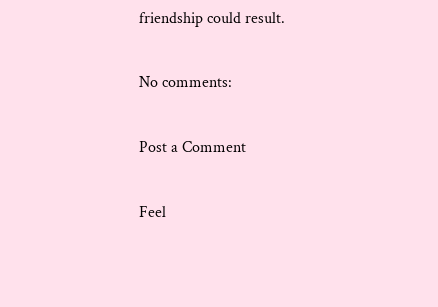friendship could result.

No comments:

Post a Comment

Feel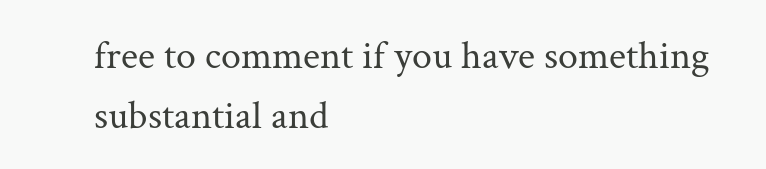free to comment if you have something substantial and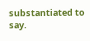substantiated to say.